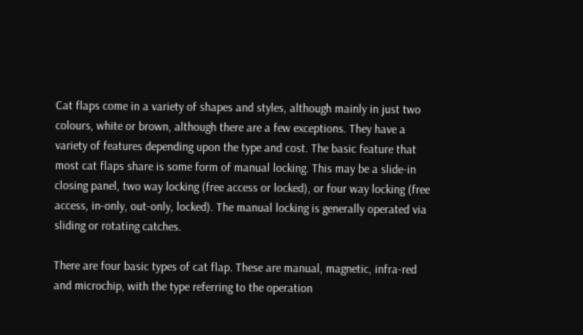Cat flaps come in a variety of shapes and styles, although mainly in just two colours, white or brown, although there are a few exceptions. They have a variety of features depending upon the type and cost. The basic feature that most cat flaps share is some form of manual locking. This may be a slide-in closing panel, two way locking (free access or locked), or four way locking (free access, in-only, out-only, locked). The manual locking is generally operated via sliding or rotating catches.

There are four basic types of cat flap. These are manual, magnetic, infra-red and microchip, with the type referring to the operation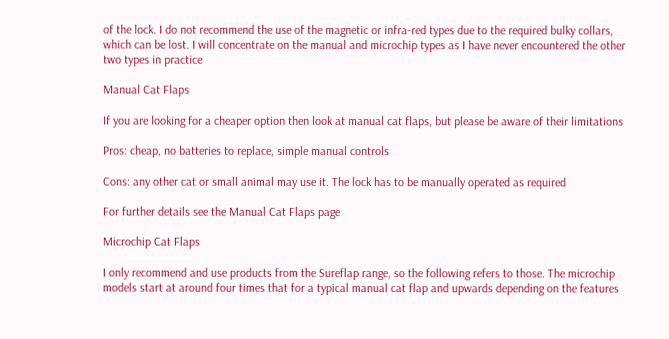of the lock. I do not recommend the use of the magnetic or infra-red types due to the required bulky collars, which can be lost. I will concentrate on the manual and microchip types as I have never encountered the other two types in practice

Manual Cat Flaps

If you are looking for a cheaper option then look at manual cat flaps, but please be aware of their limitations

Pros: cheap, no batteries to replace, simple manual controls

Cons: any other cat or small animal may use it. The lock has to be manually operated as required

For further details see the Manual Cat Flaps page

Microchip Cat Flaps

I only recommend and use products from the Sureflap range, so the following refers to those. The microchip models start at around four times that for a typical manual cat flap and upwards depending on the features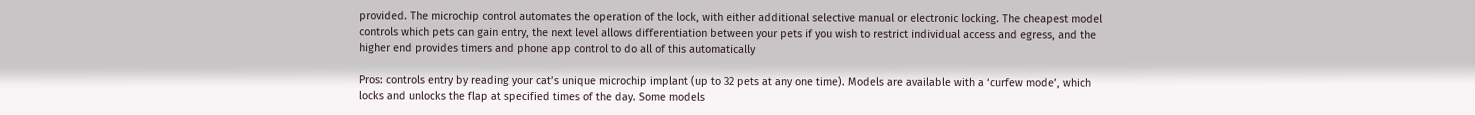provided. The microchip control automates the operation of the lock, with either additional selective manual or electronic locking. The cheapest model controls which pets can gain entry, the next level allows differentiation between your pets if you wish to restrict individual access and egress, and the higher end provides timers and phone app control to do all of this automatically

Pros: controls entry by reading your cat’s unique microchip implant (up to 32 pets at any one time). Models are available with a ‘curfew mode’, which locks and unlocks the flap at specified times of the day. Some models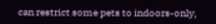can restrict some pets to indoors-only,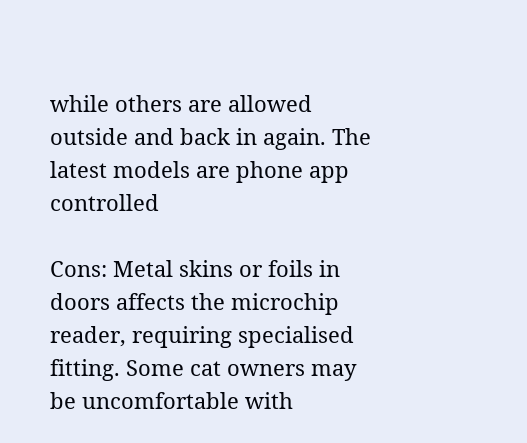while others are allowed outside and back in again. The latest models are phone app controlled

Cons: Metal skins or foils in doors affects the microchip reader, requiring specialised fitting. Some cat owners may be uncomfortable with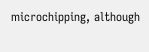microchipping, although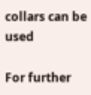collars can be used

For further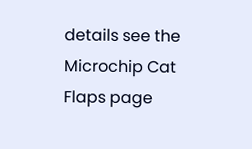details see the Microchip Cat Flaps page